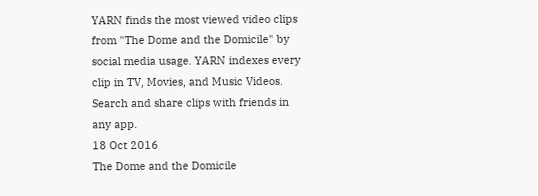YARN finds the most viewed video clips from "The Dome and the Domicile" by social media usage. YARN indexes every clip in TV, Movies, and Music Videos. Search and share clips with friends in any app.
18 Oct 2016
The Dome and the Domicile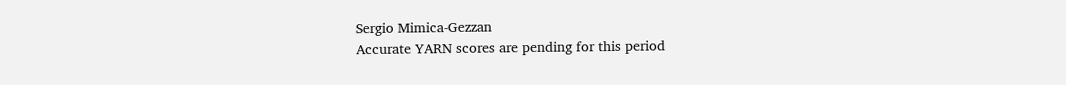Sergio Mimica-Gezzan
Accurate YARN scores are pending for this period